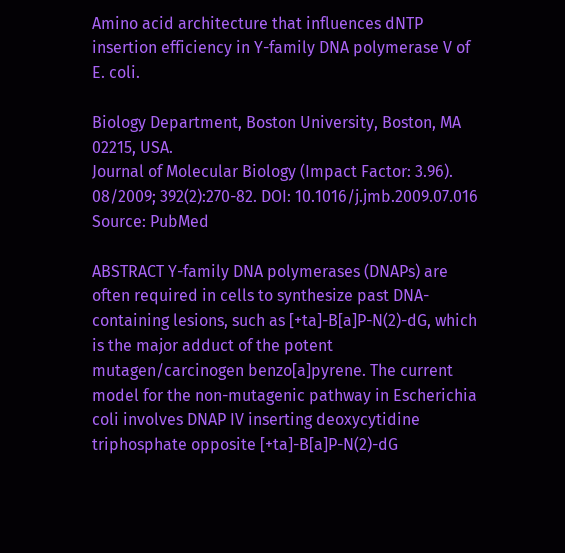Amino acid architecture that influences dNTP insertion efficiency in Y-family DNA polymerase V of E. coli.

Biology Department, Boston University, Boston, MA 02215, USA.
Journal of Molecular Biology (Impact Factor: 3.96). 08/2009; 392(2):270-82. DOI: 10.1016/j.jmb.2009.07.016
Source: PubMed

ABSTRACT Y-family DNA polymerases (DNAPs) are often required in cells to synthesize past DNA-containing lesions, such as [+ta]-B[a]P-N(2)-dG, which is the major adduct of the potent mutagen/carcinogen benzo[a]pyrene. The current model for the non-mutagenic pathway in Escherichia coli involves DNAP IV inserting deoxycytidine triphosphate opposite [+ta]-B[a]P-N(2)-dG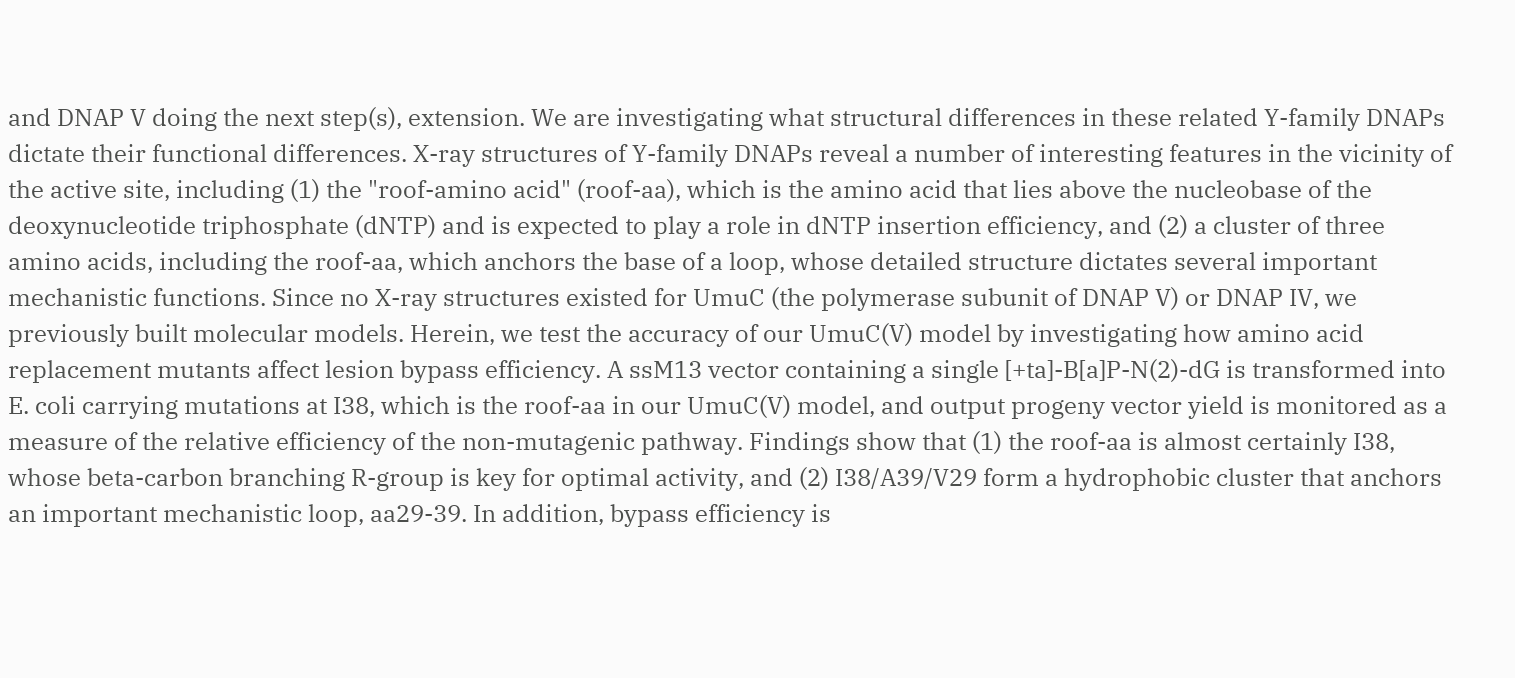and DNAP V doing the next step(s), extension. We are investigating what structural differences in these related Y-family DNAPs dictate their functional differences. X-ray structures of Y-family DNAPs reveal a number of interesting features in the vicinity of the active site, including (1) the "roof-amino acid" (roof-aa), which is the amino acid that lies above the nucleobase of the deoxynucleotide triphosphate (dNTP) and is expected to play a role in dNTP insertion efficiency, and (2) a cluster of three amino acids, including the roof-aa, which anchors the base of a loop, whose detailed structure dictates several important mechanistic functions. Since no X-ray structures existed for UmuC (the polymerase subunit of DNAP V) or DNAP IV, we previously built molecular models. Herein, we test the accuracy of our UmuC(V) model by investigating how amino acid replacement mutants affect lesion bypass efficiency. A ssM13 vector containing a single [+ta]-B[a]P-N(2)-dG is transformed into E. coli carrying mutations at I38, which is the roof-aa in our UmuC(V) model, and output progeny vector yield is monitored as a measure of the relative efficiency of the non-mutagenic pathway. Findings show that (1) the roof-aa is almost certainly I38, whose beta-carbon branching R-group is key for optimal activity, and (2) I38/A39/V29 form a hydrophobic cluster that anchors an important mechanistic loop, aa29-39. In addition, bypass efficiency is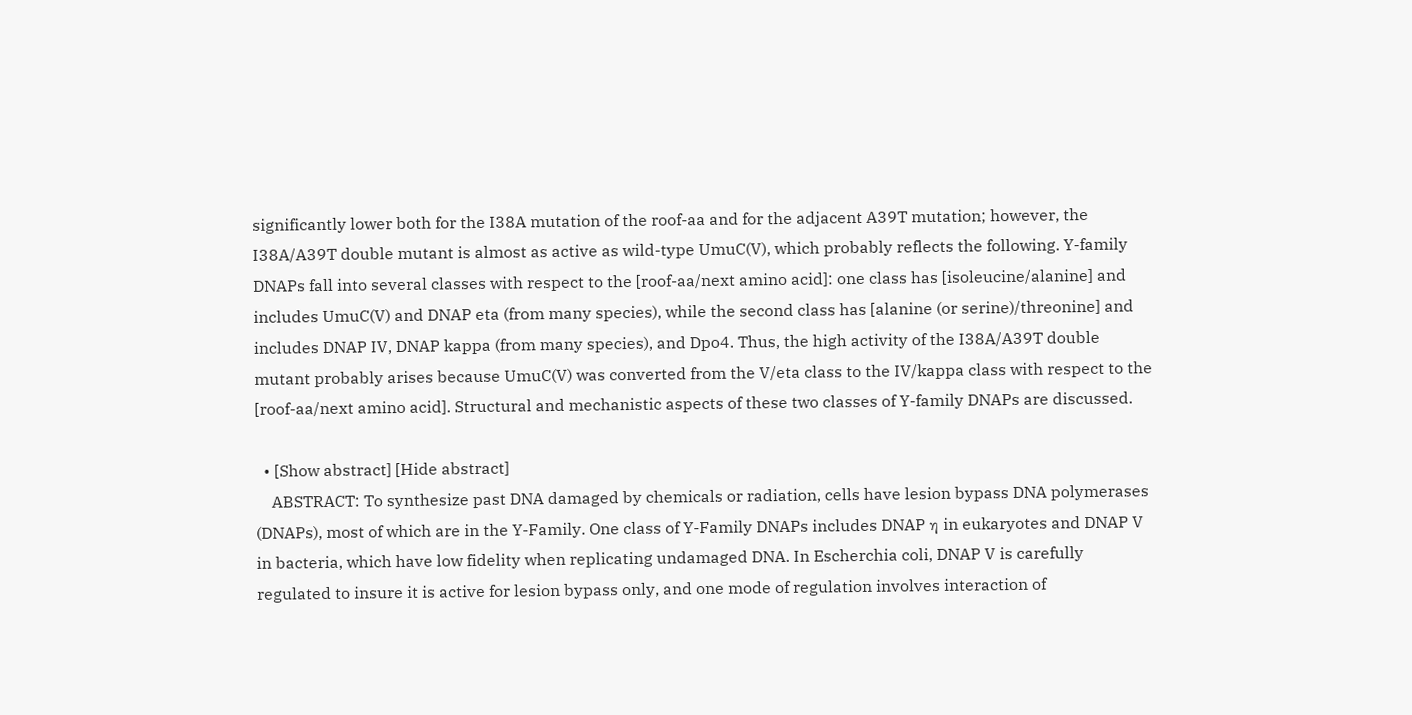significantly lower both for the I38A mutation of the roof-aa and for the adjacent A39T mutation; however, the I38A/A39T double mutant is almost as active as wild-type UmuC(V), which probably reflects the following. Y-family DNAPs fall into several classes with respect to the [roof-aa/next amino acid]: one class has [isoleucine/alanine] and includes UmuC(V) and DNAP eta (from many species), while the second class has [alanine (or serine)/threonine] and includes DNAP IV, DNAP kappa (from many species), and Dpo4. Thus, the high activity of the I38A/A39T double mutant probably arises because UmuC(V) was converted from the V/eta class to the IV/kappa class with respect to the [roof-aa/next amino acid]. Structural and mechanistic aspects of these two classes of Y-family DNAPs are discussed.

  • [Show abstract] [Hide abstract]
    ABSTRACT: To synthesize past DNA damaged by chemicals or radiation, cells have lesion bypass DNA polymerases (DNAPs), most of which are in the Y-Family. One class of Y-Family DNAPs includes DNAP η in eukaryotes and DNAP V in bacteria, which have low fidelity when replicating undamaged DNA. In Escherchia coli, DNAP V is carefully regulated to insure it is active for lesion bypass only, and one mode of regulation involves interaction of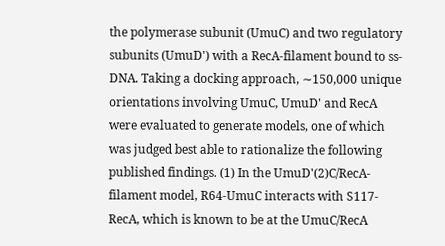the polymerase subunit (UmuC) and two regulatory subunits (UmuD') with a RecA-filament bound to ss-DNA. Taking a docking approach, ∼150,000 unique orientations involving UmuC, UmuD' and RecA were evaluated to generate models, one of which was judged best able to rationalize the following published findings. (1) In the UmuD'(2)C/RecA-filament model, R64-UmuC interacts with S117-RecA, which is known to be at the UmuC/RecA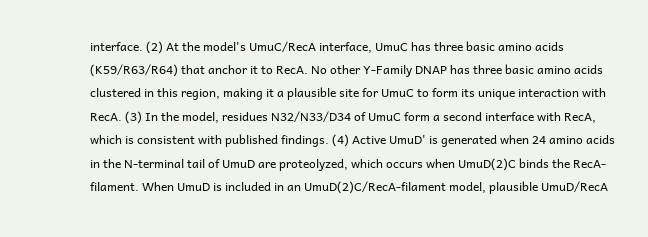interface. (2) At the model's UmuC/RecA interface, UmuC has three basic amino acids (K59/R63/R64) that anchor it to RecA. No other Y-Family DNAP has three basic amino acids clustered in this region, making it a plausible site for UmuC to form its unique interaction with RecA. (3) In the model, residues N32/N33/D34 of UmuC form a second interface with RecA, which is consistent with published findings. (4) Active UmuD' is generated when 24 amino acids in the N-terminal tail of UmuD are proteolyzed, which occurs when UmuD(2)C binds the RecA-filament. When UmuD is included in an UmuD(2)C/RecA-filament model, plausible UmuD/RecA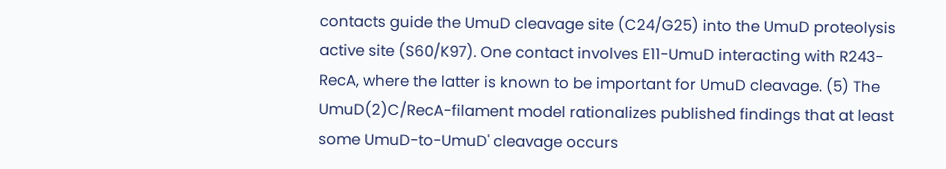contacts guide the UmuD cleavage site (C24/G25) into the UmuD proteolysis active site (S60/K97). One contact involves E11-UmuD interacting with R243-RecA, where the latter is known to be important for UmuD cleavage. (5) The UmuD(2)C/RecA-filament model rationalizes published findings that at least some UmuD-to-UmuD' cleavage occurs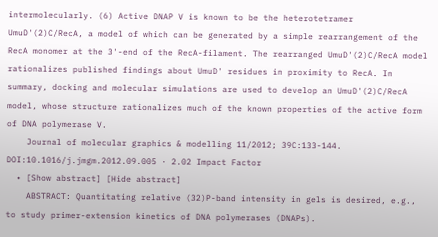intermolecularly. (6) Active DNAP V is known to be the heterotetramer UmuD'(2)C/RecA, a model of which can be generated by a simple rearrangement of the RecA monomer at the 3'-end of the RecA-filament. The rearranged UmuD'(2)C/RecA model rationalizes published findings about UmuD' residues in proximity to RecA. In summary, docking and molecular simulations are used to develop an UmuD'(2)C/RecA model, whose structure rationalizes much of the known properties of the active form of DNA polymerase V.
    Journal of molecular graphics & modelling 11/2012; 39C:133-144. DOI:10.1016/j.jmgm.2012.09.005 · 2.02 Impact Factor
  • [Show abstract] [Hide abstract]
    ABSTRACT: Quantitating relative (32)P-band intensity in gels is desired, e.g., to study primer-extension kinetics of DNA polymerases (DNAPs).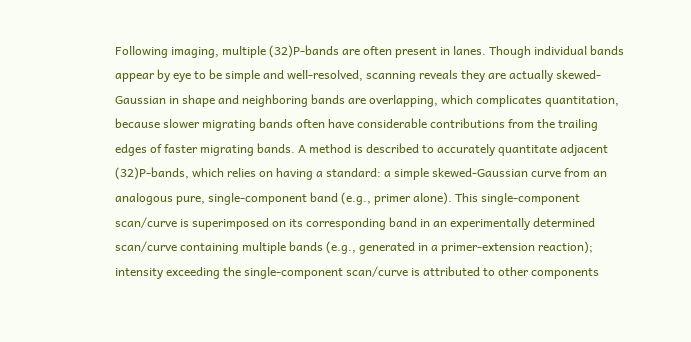Following imaging, multiple (32)P-bands are often present in lanes. Though individual bands appear by eye to be simple and well-resolved, scanning reveals they are actually skewed-Gaussian in shape and neighboring bands are overlapping, which complicates quantitation, because slower migrating bands often have considerable contributions from the trailing edges of faster migrating bands. A method is described to accurately quantitate adjacent (32)P-bands, which relies on having a standard: a simple skewed-Gaussian curve from an analogous pure, single-component band (e.g., primer alone). This single-component scan/curve is superimposed on its corresponding band in an experimentally determined scan/curve containing multiple bands (e.g., generated in a primer-extension reaction); intensity exceeding the single-component scan/curve is attributed to other components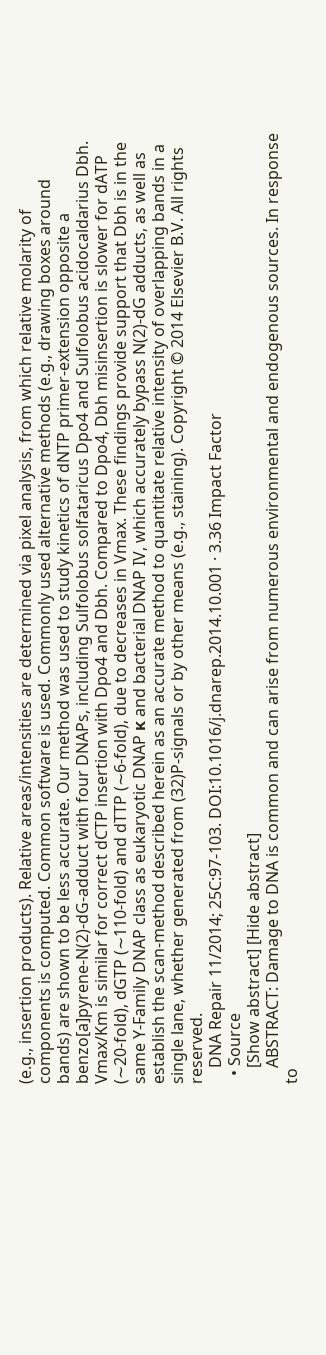(e.g., insertion products). Relative areas/intensities are determined via pixel analysis, from which relative molarity of components is computed. Common software is used. Commonly used alternative methods (e.g., drawing boxes around bands) are shown to be less accurate. Our method was used to study kinetics of dNTP primer-extension opposite a benzo[a]pyrene-N(2)-dG-adduct with four DNAPs, including Sulfolobus solfataricus Dpo4 and Sulfolobus acidocaldarius Dbh. Vmax/Km is similar for correct dCTP insertion with Dpo4 and Dbh. Compared to Dpo4, Dbh misinsertion is slower for dATP (∼20-fold), dGTP (∼110-fold) and dTTP (∼6-fold), due to decreases in Vmax. These findings provide support that Dbh is in the same Y-Family DNAP class as eukaryotic DNAP κ and bacterial DNAP IV, which accurately bypass N(2)-dG adducts, as well as establish the scan-method described herein as an accurate method to quantitate relative intensity of overlapping bands in a single lane, whether generated from (32)P-signals or by other means (e.g., staining). Copyright © 2014 Elsevier B.V. All rights reserved.
    DNA Repair 11/2014; 25C:97-103. DOI:10.1016/j.dnarep.2014.10.001 · 3.36 Impact Factor
  • Source
    [Show abstract] [Hide abstract]
    ABSTRACT: Damage to DNA is common and can arise from numerous environmental and endogenous sources. In response to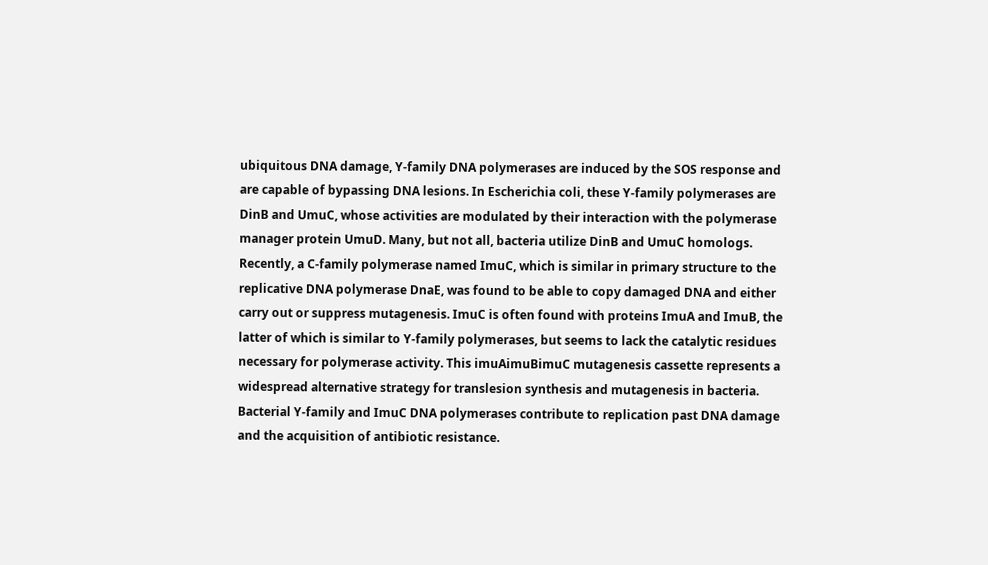ubiquitous DNA damage, Y-family DNA polymerases are induced by the SOS response and are capable of bypassing DNA lesions. In Escherichia coli, these Y-family polymerases are DinB and UmuC, whose activities are modulated by their interaction with the polymerase manager protein UmuD. Many, but not all, bacteria utilize DinB and UmuC homologs. Recently, a C-family polymerase named ImuC, which is similar in primary structure to the replicative DNA polymerase DnaE, was found to be able to copy damaged DNA and either carry out or suppress mutagenesis. ImuC is often found with proteins ImuA and ImuB, the latter of which is similar to Y‑family polymerases, but seems to lack the catalytic residues necessary for polymerase activity. This imuAimuBimuC mutagenesis cassette represents a widespread alternative strategy for translesion synthesis and mutagenesis in bacteria. Bacterial Y‑family and ImuC DNA polymerases contribute to replication past DNA damage and the acquisition of antibiotic resistance.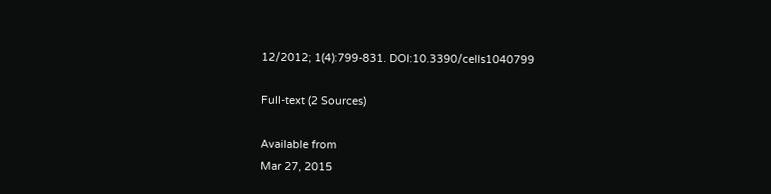12/2012; 1(4):799-831. DOI:10.3390/cells1040799

Full-text (2 Sources)

Available from
Mar 27, 2015